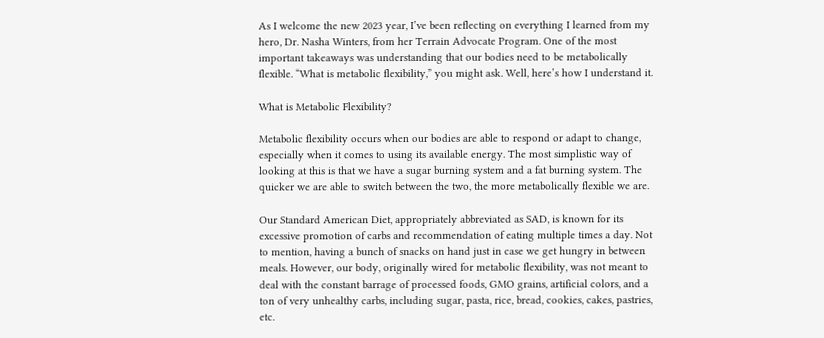As I welcome the new 2023 year, I’ve been reflecting on everything I learned from my hero, Dr. Nasha Winters, from her Terrain Advocate Program. One of the most important takeaways was understanding that our bodies need to be metabolically flexible. “What is metabolic flexibility,” you might ask. Well, here’s how I understand it.

What is Metabolic Flexibility?

Metabolic flexibility occurs when our bodies are able to respond or adapt to change, especially when it comes to using its available energy. The most simplistic way of looking at this is that we have a sugar burning system and a fat burning system. The quicker we are able to switch between the two, the more metabolically flexible we are.

Our Standard American Diet, appropriately abbreviated as SAD, is known for its excessive promotion of carbs and recommendation of eating multiple times a day. Not to mention, having a bunch of snacks on hand just in case we get hungry in between meals. However, our body, originally wired for metabolic flexibility, was not meant to deal with the constant barrage of processed foods, GMO grains, artificial colors, and a ton of very unhealthy carbs, including sugar, pasta, rice, bread, cookies, cakes, pastries, etc.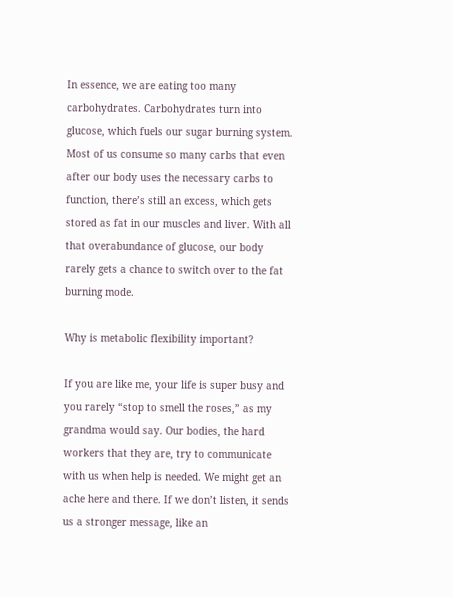In essence, we are eating too many carbohydrates. Carbohydrates turn into glucose, which fuels our sugar burning system. Most of us consume so many carbs that even after our body uses the necessary carbs to function, there’s still an excess, which gets stored as fat in our muscles and liver. With all that overabundance of glucose, our body rarely gets a chance to switch over to the fat burning mode.

Why is metabolic flexibility important?

If you are like me, your life is super busy and you rarely “stop to smell the roses,” as my grandma would say. Our bodies, the hard workers that they are, try to communicate with us when help is needed. We might get an ache here and there. If we don’t listen, it sends us a stronger message, like an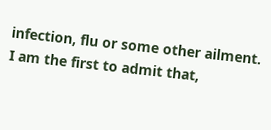infection, flu or some other ailment. I am the first to admit that,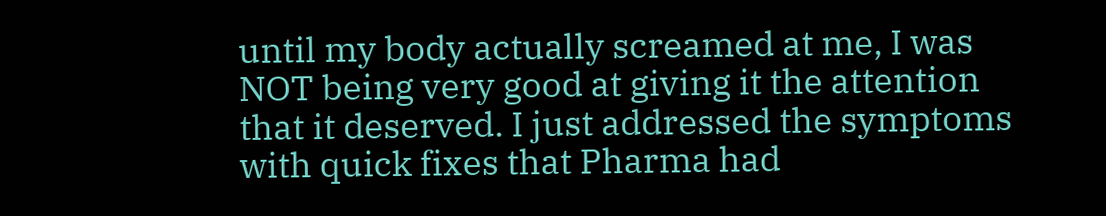until my body actually screamed at me, I was NOT being very good at giving it the attention that it deserved. I just addressed the symptoms with quick fixes that Pharma had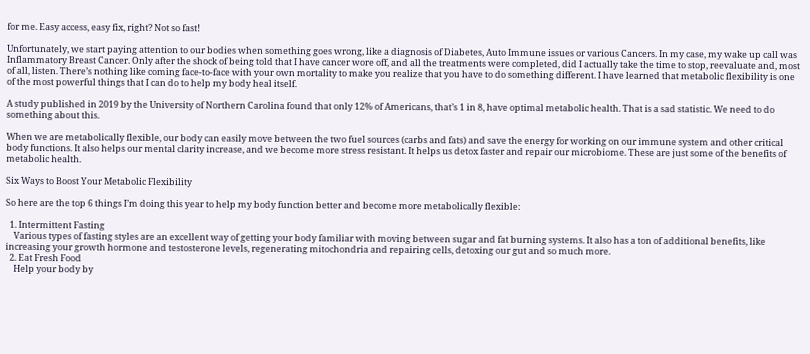for me. Easy access, easy fix, right? Not so fast!

Unfortunately, we start paying attention to our bodies when something goes wrong, like a diagnosis of Diabetes, Auto Immune issues or various Cancers. In my case, my wake up call was Inflammatory Breast Cancer. Only after the shock of being told that I have cancer wore off, and all the treatments were completed, did I actually take the time to stop, reevaluate and, most of all, listen. There’s nothing like coming face-to-face with your own mortality to make you realize that you have to do something different. I have learned that metabolic flexibility is one of the most powerful things that I can do to help my body heal itself.

A study published in 2019 by the University of Northern Carolina found that only 12% of Americans, that’s 1 in 8, have optimal metabolic health. That is a sad statistic. We need to do something about this.

When we are metabolically flexible, our body can easily move between the two fuel sources (carbs and fats) and save the energy for working on our immune system and other critical body functions. It also helps our mental clarity increase, and we become more stress resistant. It helps us detox faster and repair our microbiome. These are just some of the benefits of metabolic health.

Six Ways to Boost Your Metabolic Flexibility

So here are the top 6 things I’m doing this year to help my body function better and become more metabolically flexible:

  1. Intermittent Fasting
    Various types of fasting styles are an excellent way of getting your body familiar with moving between sugar and fat burning systems. It also has a ton of additional benefits, like increasing your growth hormone and testosterone levels, regenerating mitochondria and repairing cells, detoxing our gut and so much more.
  2. Eat Fresh Food
    Help your body by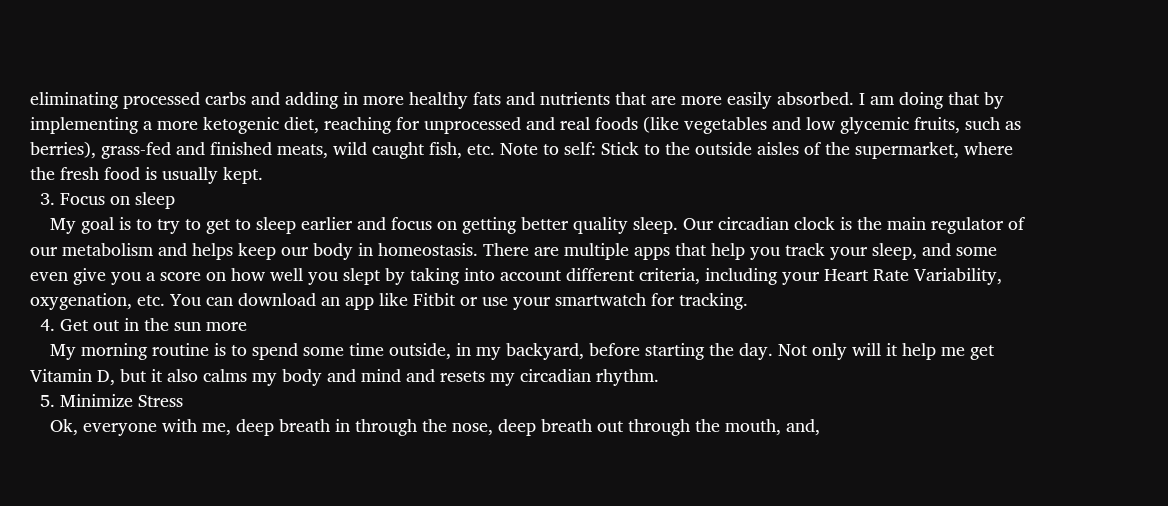eliminating processed carbs and adding in more healthy fats and nutrients that are more easily absorbed. I am doing that by implementing a more ketogenic diet, reaching for unprocessed and real foods (like vegetables and low glycemic fruits, such as berries), grass-fed and finished meats, wild caught fish, etc. Note to self: Stick to the outside aisles of the supermarket, where the fresh food is usually kept.
  3. Focus on sleep
    My goal is to try to get to sleep earlier and focus on getting better quality sleep. Our circadian clock is the main regulator of our metabolism and helps keep our body in homeostasis. There are multiple apps that help you track your sleep, and some even give you a score on how well you slept by taking into account different criteria, including your Heart Rate Variability, oxygenation, etc. You can download an app like Fitbit or use your smartwatch for tracking.
  4. Get out in the sun more
    My morning routine is to spend some time outside, in my backyard, before starting the day. Not only will it help me get Vitamin D, but it also calms my body and mind and resets my circadian rhythm.
  5. Minimize Stress
    Ok, everyone with me, deep breath in through the nose, deep breath out through the mouth, and,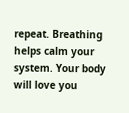repeat. Breathing helps calm your system. Your body will love you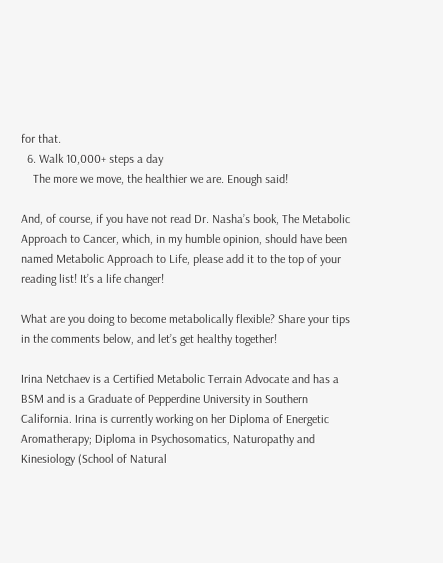for that.
  6. Walk 10,000+ steps a day
    The more we move, the healthier we are. Enough said!

And, of course, if you have not read Dr. Nasha’s book, The Metabolic Approach to Cancer, which, in my humble opinion, should have been named Metabolic Approach to Life, please add it to the top of your reading list! It’s a life changer!

What are you doing to become metabolically flexible? Share your tips in the comments below, and let’s get healthy together!

Irina Netchaev is a Certified Metabolic Terrain Advocate and has a BSM and is a Graduate of Pepperdine University in Southern California. Irina is currently working on her Diploma of Energetic Aromatherapy; Diploma in Psychosomatics, Naturopathy and Kinesiology (School of Natural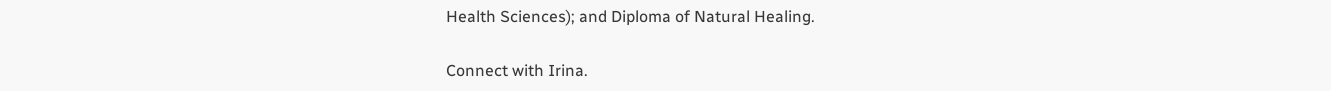Health Sciences); and Diploma of Natural Healing.

Connect with Irina.